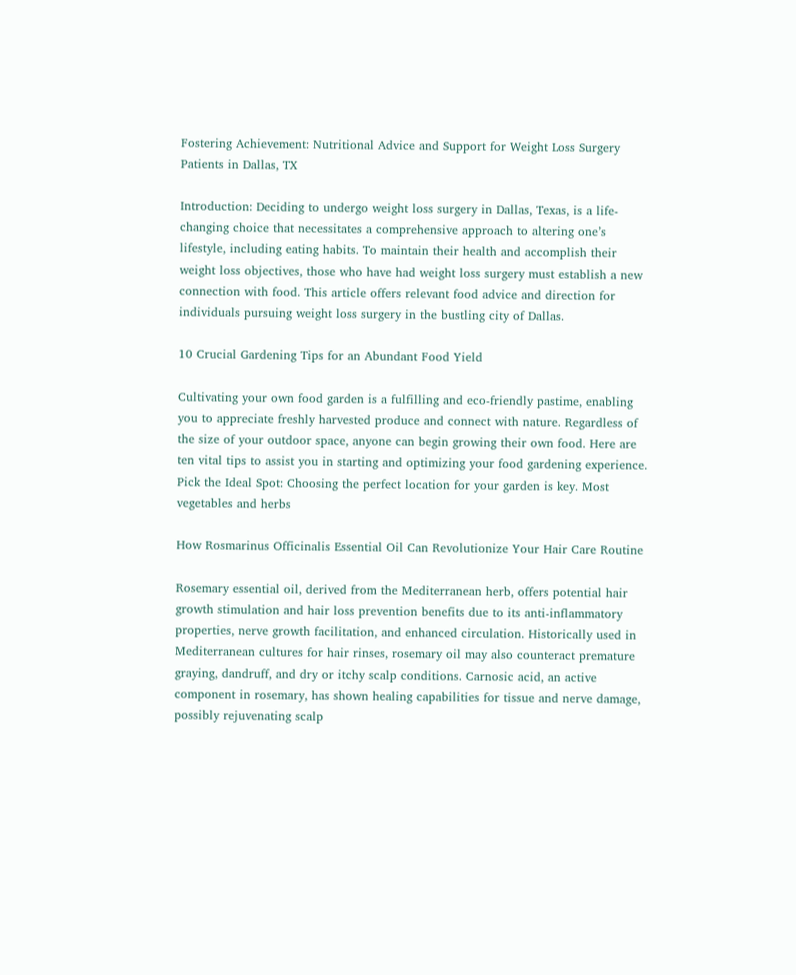Fostering Achievement: Nutritional Advice and Support for Weight Loss Surgery Patients in Dallas, TX

Introduction: Deciding to undergo weight loss surgery in Dallas, Texas, is a life-changing choice that necessitates a comprehensive approach to altering one’s lifestyle, including eating habits. To maintain their health and accomplish their weight loss objectives, those who have had weight loss surgery must establish a new connection with food. This article offers relevant food advice and direction for individuals pursuing weight loss surgery in the bustling city of Dallas.

10 Crucial Gardening Tips for an Abundant Food Yield

Cultivating your own food garden is a fulfilling and eco-friendly pastime, enabling you to appreciate freshly harvested produce and connect with nature. Regardless of the size of your outdoor space, anyone can begin growing their own food. Here are ten vital tips to assist you in starting and optimizing your food gardening experience. Pick the Ideal Spot: Choosing the perfect location for your garden is key. Most vegetables and herbs

How Rosmarinus Officinalis Essential Oil Can Revolutionize Your Hair Care Routine

Rosemary essential oil, derived from the Mediterranean herb, offers potential hair growth stimulation and hair loss prevention benefits due to its anti-inflammatory properties, nerve growth facilitation, and enhanced circulation. Historically used in Mediterranean cultures for hair rinses, rosemary oil may also counteract premature graying, dandruff, and dry or itchy scalp conditions. Carnosic acid, an active component in rosemary, has shown healing capabilities for tissue and nerve damage, possibly rejuvenating scalp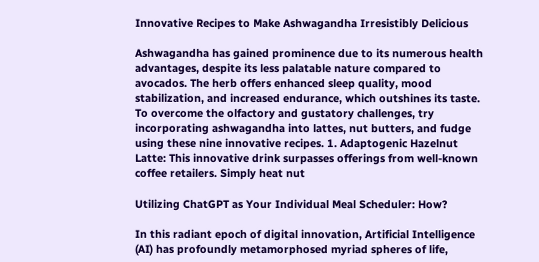Innovative Recipes to Make Ashwagandha Irresistibly Delicious

Ashwagandha has gained prominence due to its numerous health advantages, despite its less palatable nature compared to avocados. The herb offers enhanced sleep quality, mood stabilization, and increased endurance, which outshines its taste. To overcome the olfactory and gustatory challenges, try incorporating ashwagandha into lattes, nut butters, and fudge using these nine innovative recipes. 1. Adaptogenic Hazelnut Latte: This innovative drink surpasses offerings from well-known coffee retailers. Simply heat nut

Utilizing ChatGPT as Your Individual Meal Scheduler: How?

In this radiant epoch of digital innovation, Artificial Intelligence (AI) has profoundly metamorphosed myriad spheres of life,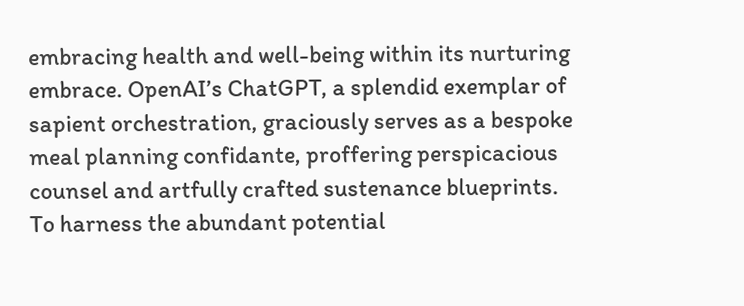embracing health and well-being within its nurturing embrace. OpenAI’s ChatGPT, a splendid exemplar of sapient orchestration, graciously serves as a bespoke meal planning confidante, proffering perspicacious counsel and artfully crafted sustenance blueprints. To harness the abundant potential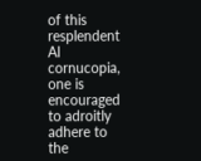of this resplendent AI cornucopia, one is encouraged to adroitly adhere to the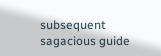subsequent sagacious guide